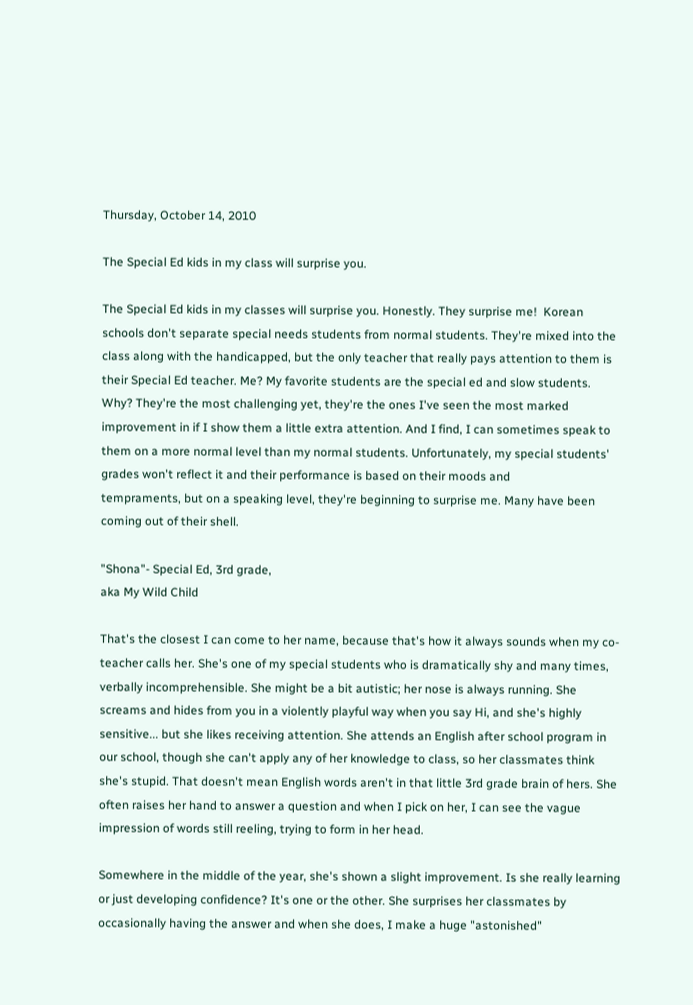Thursday, October 14, 2010

The Special Ed kids in my class will surprise you.

The Special Ed kids in my classes will surprise you. Honestly. They surprise me!  Korean schools don't separate special needs students from normal students. They're mixed into the class along with the handicapped, but the only teacher that really pays attention to them is their Special Ed teacher. Me? My favorite students are the special ed and slow students. Why? They're the most challenging yet, they're the ones I've seen the most marked improvement in if I show them a little extra attention. And I find, I can sometimes speak to them on a more normal level than my normal students. Unfortunately, my special students' grades won't reflect it and their performance is based on their moods and
tempraments, but on a speaking level, they're beginning to surprise me. Many have been coming out of their shell.

"Shona"- Special Ed, 3rd grade,
aka My Wild Child

That's the closest I can come to her name, because that's how it always sounds when my co-teacher calls her. She's one of my special students who is dramatically shy and many times, verbally incomprehensible. She might be a bit autistic; her nose is always running. She screams and hides from you in a violently playful way when you say Hi, and she's highly sensitive... but she likes receiving attention. She attends an English after school program in our school, though she can't apply any of her knowledge to class, so her classmates think she's stupid. That doesn't mean English words aren't in that little 3rd grade brain of hers. She often raises her hand to answer a question and when I pick on her, I can see the vague impression of words still reeling, trying to form in her head.

Somewhere in the middle of the year, she's shown a slight improvement. Is she really learning or just developing confidence? It's one or the other. She surprises her classmates by occasionally having the answer and when she does, I make a huge "astonished"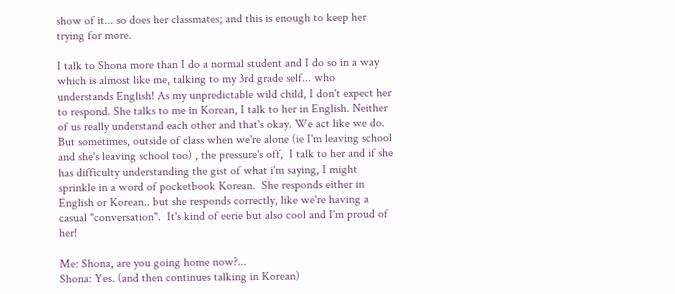show of it... so does her classmates; and this is enough to keep her trying for more.

I talk to Shona more than I do a normal student and I do so in a way which is almost like me, talking to my 3rd grade self... who understands English! As my unpredictable wild child, I don't expect her to respond. She talks to me in Korean, I talk to her in English. Neither of us really understand each other and that's okay. We act like we do. But sometimes, outside of class when we're alone (ie I'm leaving school and she's leaving school too) , the pressure's off,  I talk to her and if she has difficulty understanding the gist of what i'm saying, I might sprinkle in a word of pocketbook Korean.  She responds either in English or Korean.. but she responds correctly, like we're having a casual "conversation".  It's kind of eerie but also cool and I'm proud of her!

Me: Shona, are you going home now?...
Shona: Yes. (and then continues talking in Korean)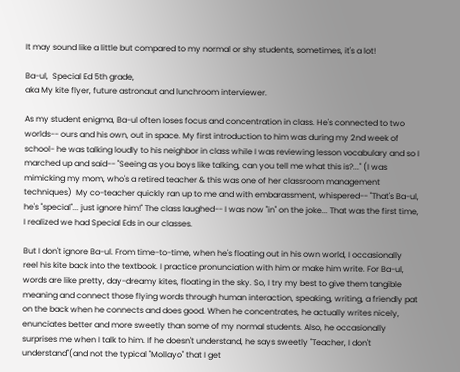It may sound like a little but compared to my normal or shy students, sometimes, it's a lot!

Ba-ul,  Special Ed 5th grade,
aka My kite flyer, future astronaut and lunchroom interviewer.

As my student enigma, Ba-ul often loses focus and concentration in class. He's connected to two worlds-- ours and his own, out in space. My first introduction to him was during my 2nd week of school- he was talking loudly to his neighbor in class while I was reviewing lesson vocabulary and so I marched up and said-- "Seeing as you boys like talking, can you tell me what this is?..." (I was mimicking my mom, who's a retired teacher & this was one of her classroom management techniques)  My co-teacher quickly ran up to me and with embarassment, whispered-- "That's Ba-ul, he's "special"... just ignore him!" The class laughed-- I was now "in" on the joke... That was the first time, I realized we had Special Eds in our classes.

But I don't ignore Ba-ul. From time-to-time, when he's floating out in his own world, I occasionally reel his kite back into the textbook. I practice pronunciation with him or make him write. For Ba-ul, words are like pretty, day-dreamy kites, floating in the sky. So, I try my best to give them tangible meaning and connect those flying words through human interaction, speaking, writing, a friendly pat on the back when he connects and does good. When he concentrates, he actually writes nicely, enunciates better and more sweetly than some of my normal students. Also, he occasionally surprises me when I talk to him. If he doesn't understand, he says sweetly "Teacher, I don't understand"(and not the typical "Mollayo" that I get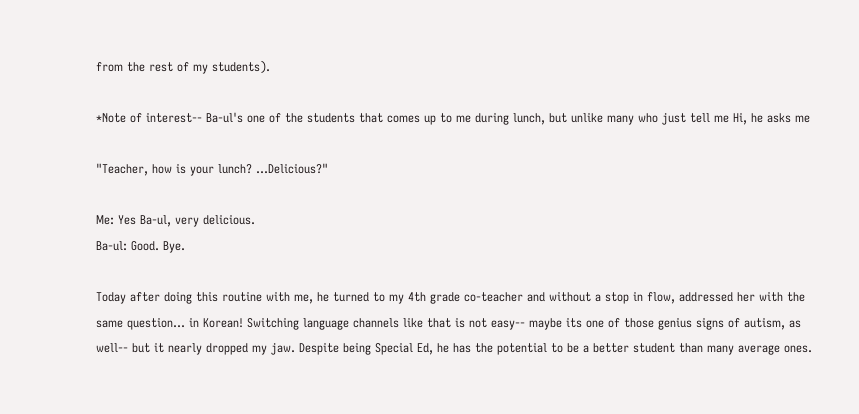from the rest of my students).

*Note of interest-- Ba-ul's one of the students that comes up to me during lunch, but unlike many who just tell me Hi, he asks me

"Teacher, how is your lunch? ...Delicious?"

Me: Yes Ba-ul, very delicious.
Ba-ul: Good. Bye.

Today after doing this routine with me, he turned to my 4th grade co-teacher and without a stop in flow, addressed her with the same question... in Korean! Switching language channels like that is not easy-- maybe its one of those genius signs of autism, as well-- but it nearly dropped my jaw. Despite being Special Ed, he has the potential to be a better student than many average ones.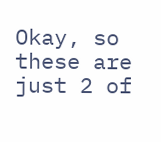Okay, so these are just 2 of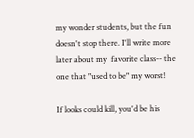my wonder students, but the fun doesn't stop there. I'll write more later about my  favorite class-- the one that "used to be" my worst!

If looks could kill, you'd be his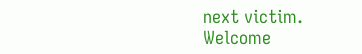next victim. Welcome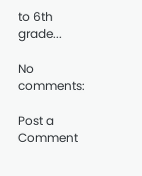to 6th grade...

No comments:

Post a Comment